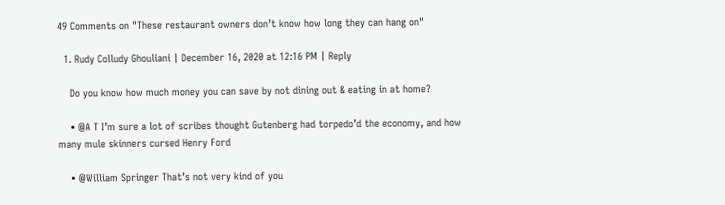49 Comments on "These restaurant owners don’t know how long they can hang on"

  1. Rudy Colludy Ghouliani | December 16, 2020 at 12:16 PM | Reply

    Do you know how much money you can save by not dining out & eating in at home?

    • @A T I’m sure a lot of scribes thought Gutenberg had torpedo’d the economy, and how many mule skinners cursed Henry Ford

    • @William Springer That’s not very kind of you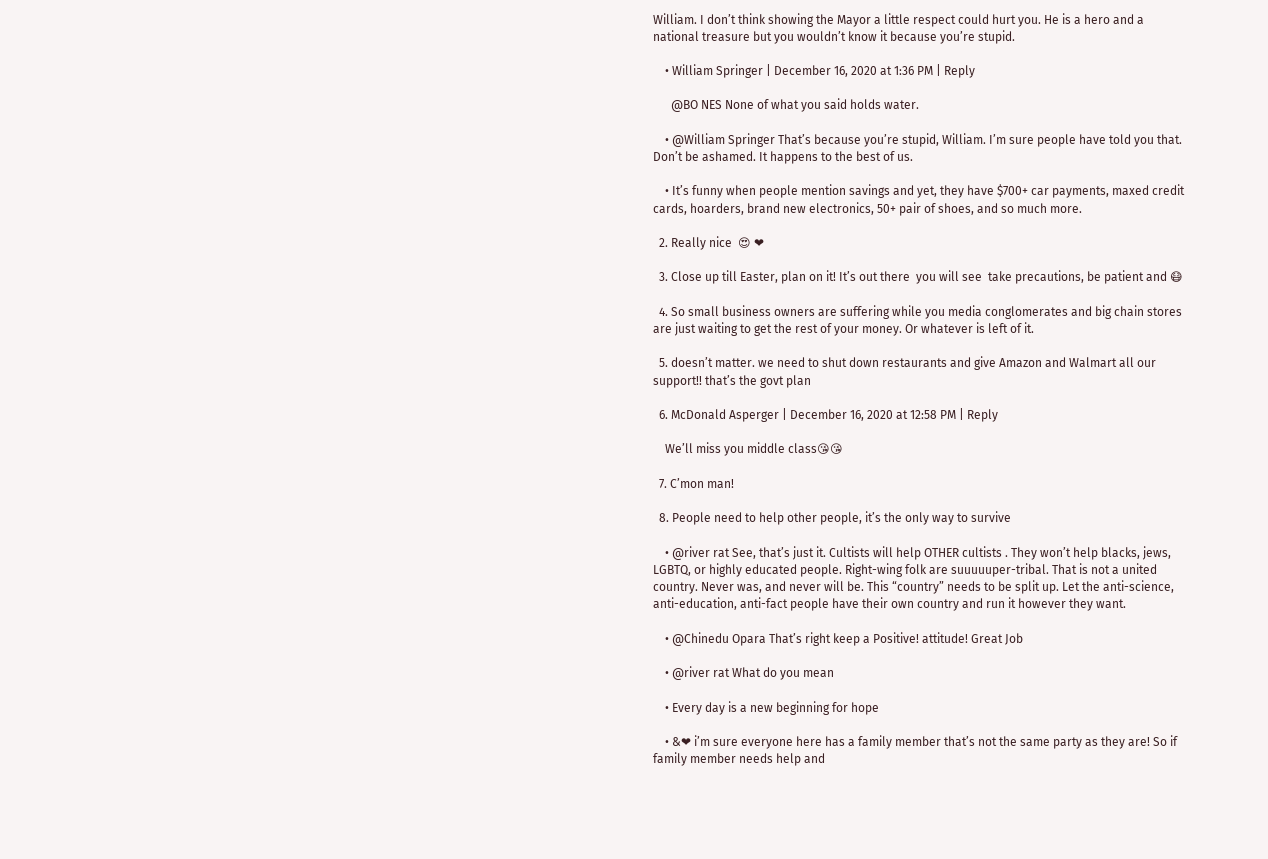William. I don’t think showing the Mayor a little respect could hurt you. He is a hero and a national treasure but you wouldn’t know it because you’re stupid.

    • William Springer | December 16, 2020 at 1:36 PM | Reply

      @BO NES None of what you said holds water.

    • @William Springer That’s because you’re stupid, William. I’m sure people have told you that. Don’t be ashamed. It happens to the best of us.

    • It’s funny when people mention savings and yet, they have $700+ car payments, maxed credit cards, hoarders, brand new electronics, 50+ pair of shoes, and so much more.

  2. Really nice  😍 ❤

  3. Close up till Easter, plan on it! It’s out there  you will see  take precautions, be patient and 😷

  4. So small business owners are suffering while you media conglomerates and big chain stores are just waiting to get the rest of your money. Or whatever is left of it.

  5. doesn’t matter. we need to shut down restaurants and give Amazon and Walmart all our support!! that’s the govt plan

  6. McDonald Asperger | December 16, 2020 at 12:58 PM | Reply

    We’ll miss you middle class😘😘

  7. C’mon man!

  8. People need to help other people, it’s the only way to survive

    • @river rat See, that’s just it. Cultists will help OTHER cultists . They won’t help blacks, jews, LGBTQ, or highly educated people. Right-wing folk are suuuuuper-tribal. That is not a united country. Never was, and never will be. This “country” needs to be split up. Let the anti-science, anti-education, anti-fact people have their own country and run it however they want.

    • @Chinedu Opara That’s right keep a Positive! attitude! Great Job

    • @river rat What do you mean

    • Every day is a new beginning for hope

    • &❤ i’m sure everyone here has a family member that’s not the same party as they are! So if family member needs help and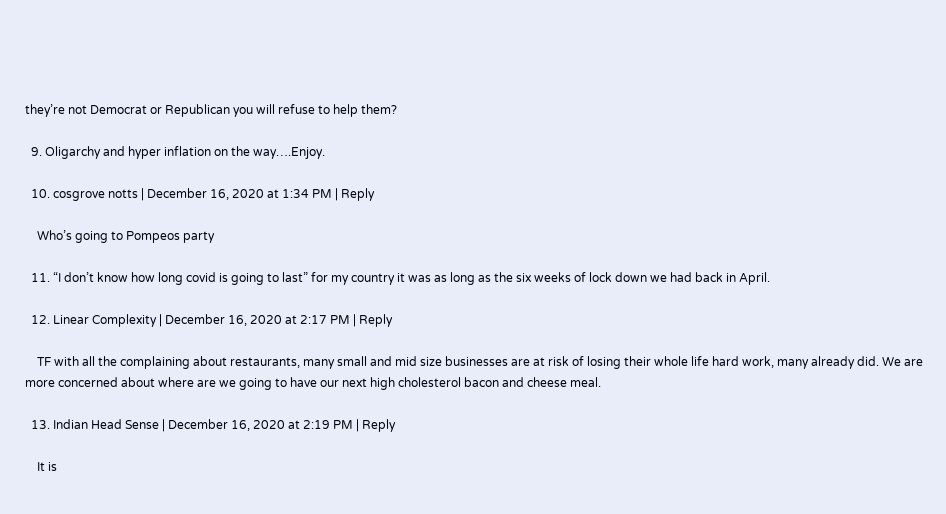they’re not Democrat or Republican you will refuse to help them?

  9. Oligarchy and hyper inflation on the way….Enjoy.

  10. cosgrove notts | December 16, 2020 at 1:34 PM | Reply

    Who’s going to Pompeos party

  11. “I don’t know how long covid is going to last” for my country it was as long as the six weeks of lock down we had back in April.

  12. Linear Complexity | December 16, 2020 at 2:17 PM | Reply

    TF with all the complaining about restaurants, many small and mid size businesses are at risk of losing their whole life hard work, many already did. We are more concerned about where are we going to have our next high cholesterol bacon and cheese meal.

  13. Indian Head Sense | December 16, 2020 at 2:19 PM | Reply

    It is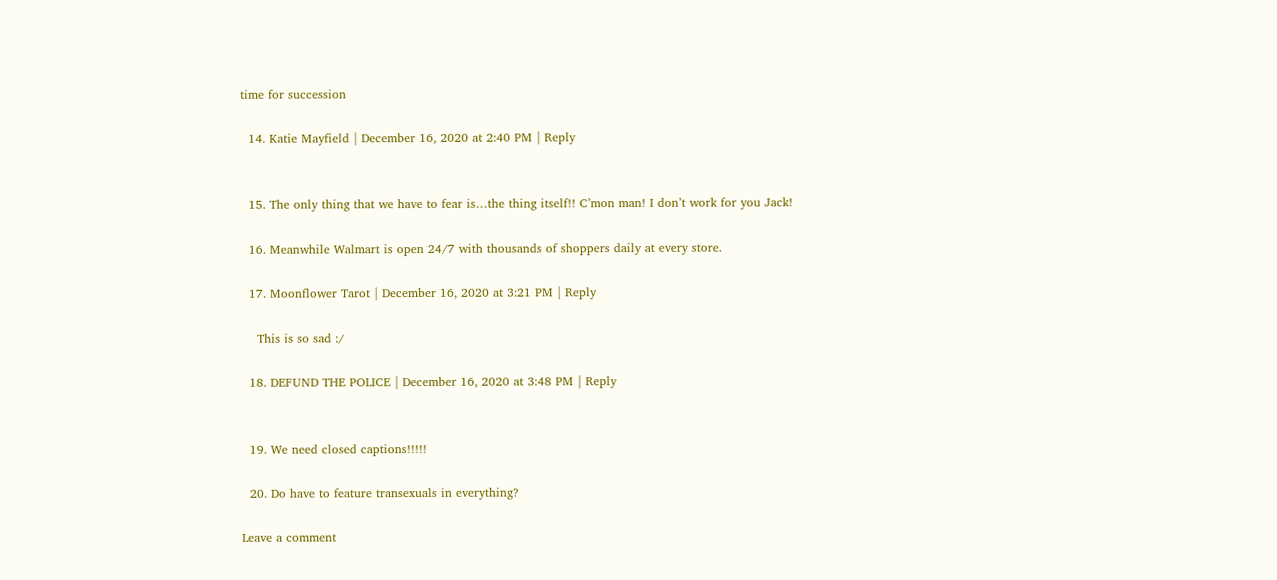time for succession

  14. Katie Mayfield | December 16, 2020 at 2:40 PM | Reply


  15. The only thing that we have to fear is…the thing itself!! C’mon man! I don’t work for you Jack!

  16. Meanwhile Walmart is open 24/7 with thousands of shoppers daily at every store.

  17. Moonflower Tarot | December 16, 2020 at 3:21 PM | Reply

    This is so sad :/

  18. DEFUND THE POLICE | December 16, 2020 at 3:48 PM | Reply


  19. We need closed captions!!!!!

  20. Do have to feature transexuals in everything?

Leave a comment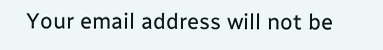Your email address will not be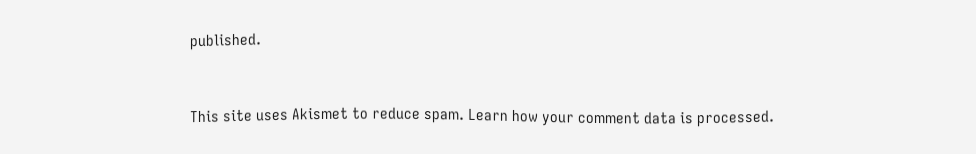published.


This site uses Akismet to reduce spam. Learn how your comment data is processed.